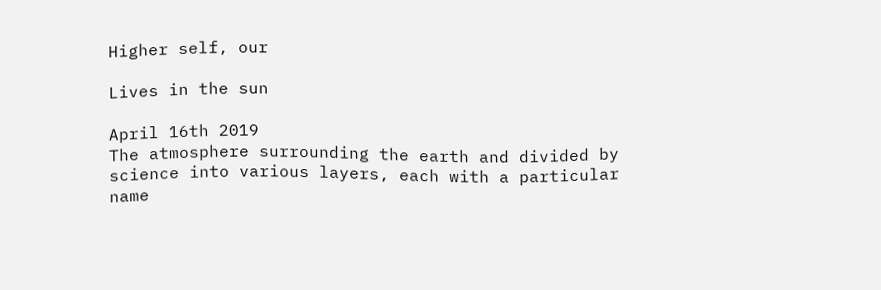Higher self, our

Lives in the sun

April 16th 2019
The atmosphere surrounding the earth and divided by science into various layers, each with a particular name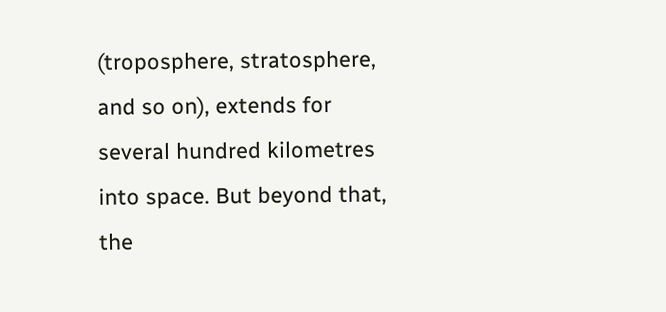(troposphere, stratosphere, and so on), extends for several hundred kilometres into space. But beyond that, the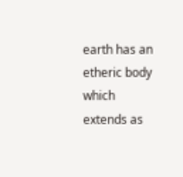earth has an etheric body which extends as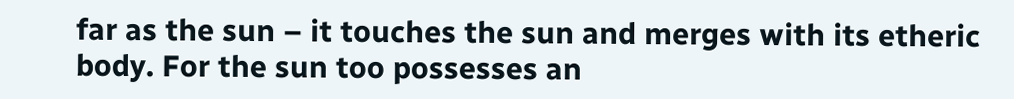far as the sun – it touches the sun and merges with its etheric body. For the sun too possesses an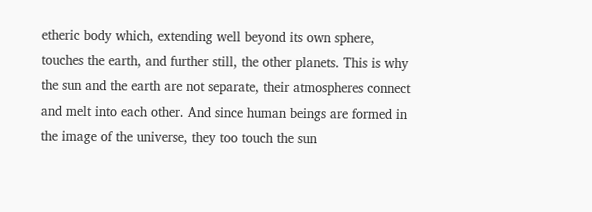etheric body which, extending well beyond its own sphere, touches the earth, and further still, the other planets. This is why the sun and the earth are not separate, their atmospheres connect and melt into each other. And since human beings are formed in the image of the universe, they too touch the sun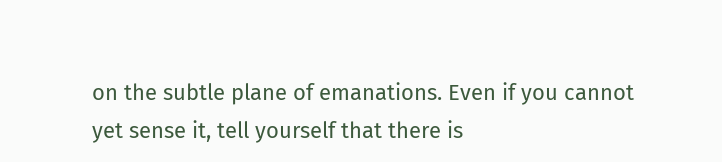on the subtle plane of emanations. Even if you cannot yet sense it, tell yourself that there is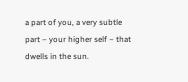a part of you, a very subtle part – your higher self – that dwells in the sun.